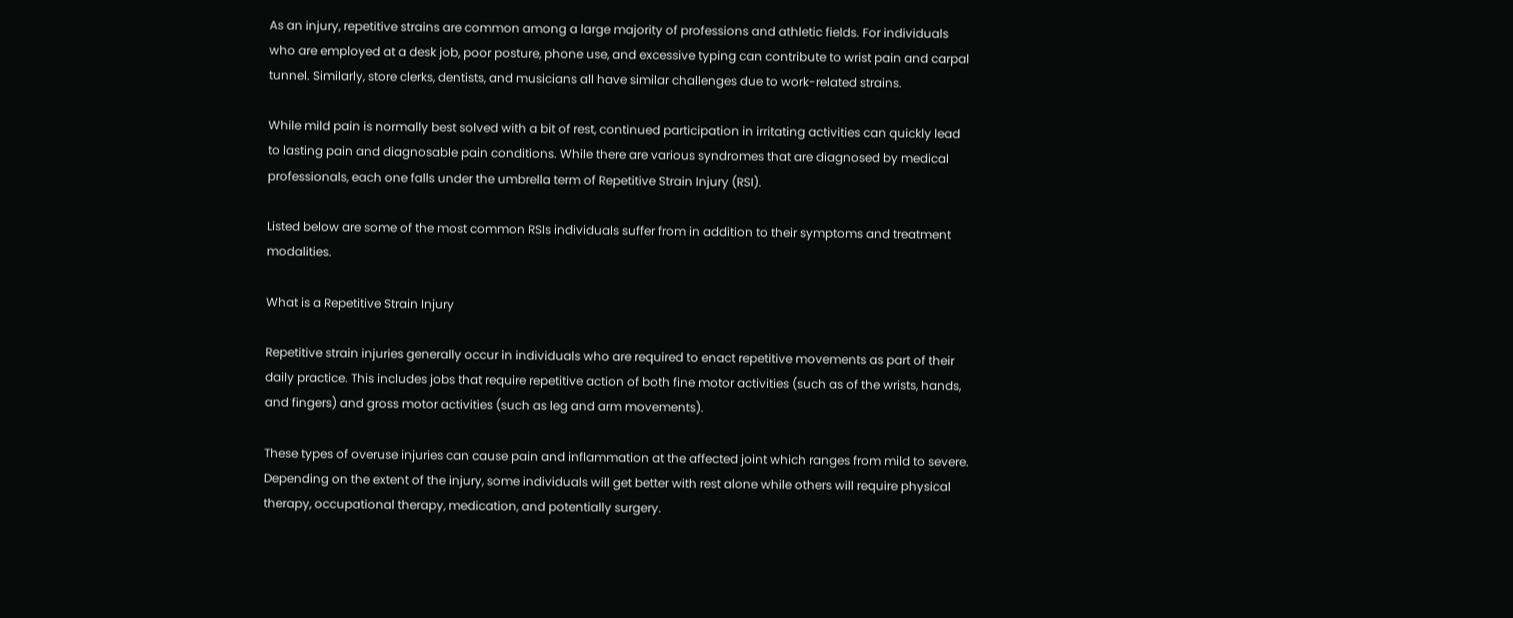As an injury, repetitive strains are common among a large majority of professions and athletic fields. For individuals who are employed at a desk job, poor posture, phone use, and excessive typing can contribute to wrist pain and carpal tunnel. Similarly, store clerks, dentists, and musicians all have similar challenges due to work-related strains.

While mild pain is normally best solved with a bit of rest, continued participation in irritating activities can quickly lead to lasting pain and diagnosable pain conditions. While there are various syndromes that are diagnosed by medical professionals, each one falls under the umbrella term of Repetitive Strain Injury (RSI).

Listed below are some of the most common RSIs individuals suffer from in addition to their symptoms and treatment modalities.

What is a Repetitive Strain Injury

Repetitive strain injuries generally occur in individuals who are required to enact repetitive movements as part of their daily practice. This includes jobs that require repetitive action of both fine motor activities (such as of the wrists, hands, and fingers) and gross motor activities (such as leg and arm movements).

These types of overuse injuries can cause pain and inflammation at the affected joint which ranges from mild to severe. Depending on the extent of the injury, some individuals will get better with rest alone while others will require physical therapy, occupational therapy, medication, and potentially surgery.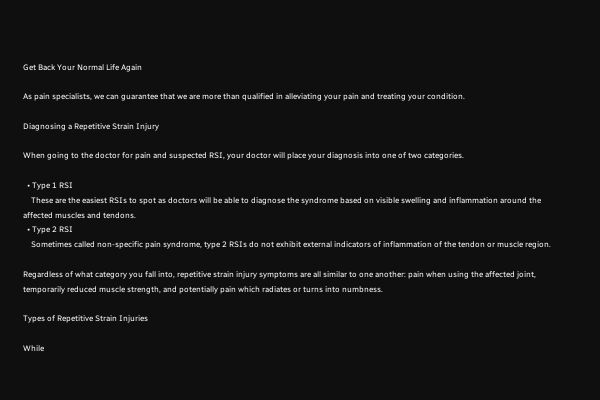Get Back Your Normal Life Again

As pain specialists, we can guarantee that we are more than qualified in alleviating your pain and treating your condition.

Diagnosing a Repetitive Strain Injury

When going to the doctor for pain and suspected RSI, your doctor will place your diagnosis into one of two categories.

  • Type 1 RSI
    These are the easiest RSIs to spot as doctors will be able to diagnose the syndrome based on visible swelling and inflammation around the affected muscles and tendons.
  • Type 2 RSI
    Sometimes called non-specific pain syndrome, type 2 RSIs do not exhibit external indicators of inflammation of the tendon or muscle region.

Regardless of what category you fall into, repetitive strain injury symptoms are all similar to one another: pain when using the affected joint, temporarily reduced muscle strength, and potentially pain which radiates or turns into numbness.

Types of Repetitive Strain Injuries

While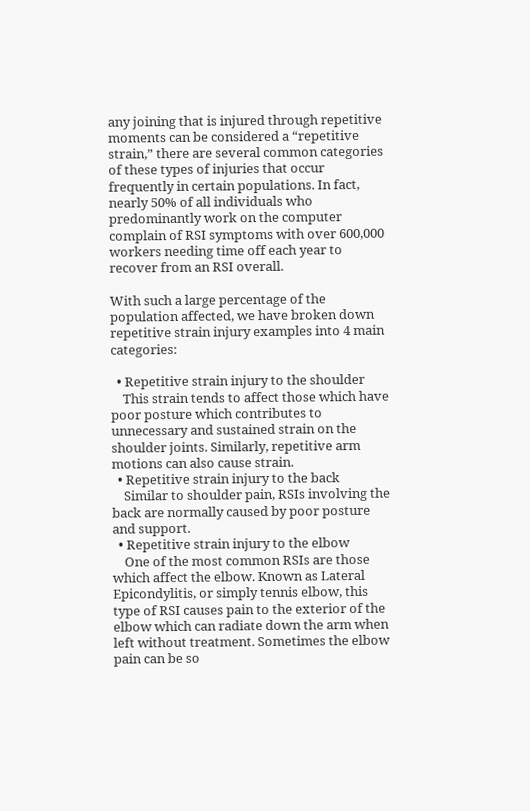any joining that is injured through repetitive moments can be considered a “repetitive strain,” there are several common categories of these types of injuries that occur frequently in certain populations. In fact, nearly 50% of all individuals who predominantly work on the computer complain of RSI symptoms with over 600,000 workers needing time off each year to recover from an RSI overall.

With such a large percentage of the population affected, we have broken down repetitive strain injury examples into 4 main categories:

  • Repetitive strain injury to the shoulder
    This strain tends to affect those which have poor posture which contributes to unnecessary and sustained strain on the shoulder joints. Similarly, repetitive arm motions can also cause strain.
  • Repetitive strain injury to the back
    Similar to shoulder pain, RSIs involving the back are normally caused by poor posture and support.
  • Repetitive strain injury to the elbow
    One of the most common RSIs are those which affect the elbow. Known as Lateral Epicondylitis, or simply tennis elbow, this type of RSI causes pain to the exterior of the elbow which can radiate down the arm when left without treatment. Sometimes the elbow pain can be so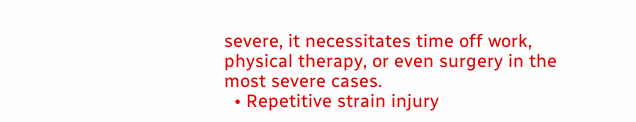severe, it necessitates time off work, physical therapy, or even surgery in the most severe cases.
  • Repetitive strain injury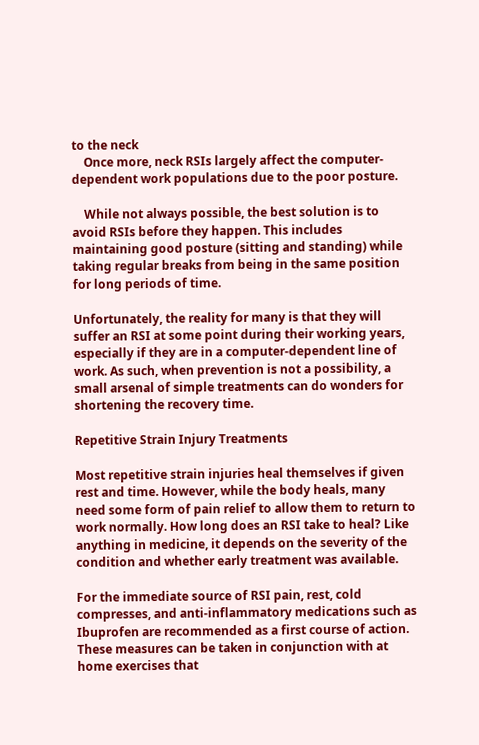to the neck
    Once more, neck RSIs largely affect the computer-dependent work populations due to the poor posture.

    While not always possible, the best solution is to avoid RSIs before they happen. This includes maintaining good posture (sitting and standing) while taking regular breaks from being in the same position for long periods of time.

Unfortunately, the reality for many is that they will suffer an RSI at some point during their working years, especially if they are in a computer-dependent line of work. As such, when prevention is not a possibility, a small arsenal of simple treatments can do wonders for shortening the recovery time.

Repetitive Strain Injury Treatments

Most repetitive strain injuries heal themselves if given rest and time. However, while the body heals, many need some form of pain relief to allow them to return to work normally. How long does an RSI take to heal? Like anything in medicine, it depends on the severity of the condition and whether early treatment was available.

For the immediate source of RSI pain, rest, cold compresses, and anti-inflammatory medications such as Ibuprofen are recommended as a first course of action. These measures can be taken in conjunction with at home exercises that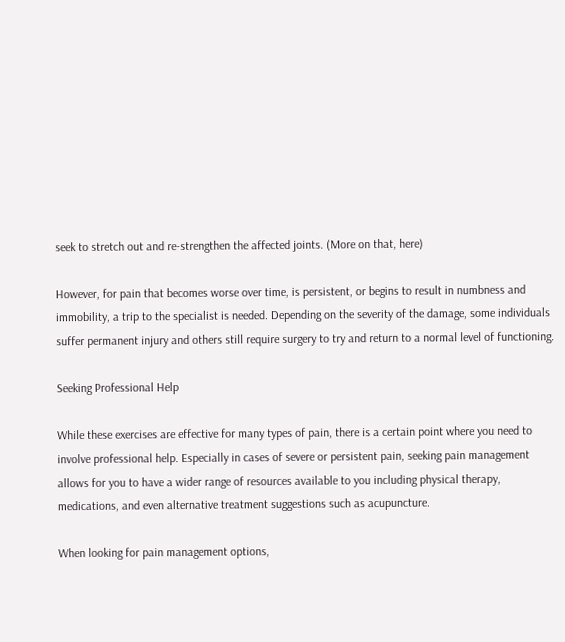seek to stretch out and re-strengthen the affected joints. (More on that, here)

However, for pain that becomes worse over time, is persistent, or begins to result in numbness and immobility, a trip to the specialist is needed. Depending on the severity of the damage, some individuals suffer permanent injury and others still require surgery to try and return to a normal level of functioning.

Seeking Professional Help

While these exercises are effective for many types of pain, there is a certain point where you need to involve professional help. Especially in cases of severe or persistent pain, seeking pain management allows for you to have a wider range of resources available to you including physical therapy, medications, and even alternative treatment suggestions such as acupuncture.

When looking for pain management options,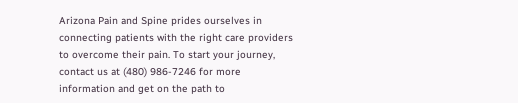Arizona Pain and Spine prides ourselves in connecting patients with the right care providers to overcome their pain. To start your journey, contact us at (480) 986-7246 for more information and get on the path to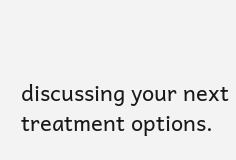discussing your next treatment options.